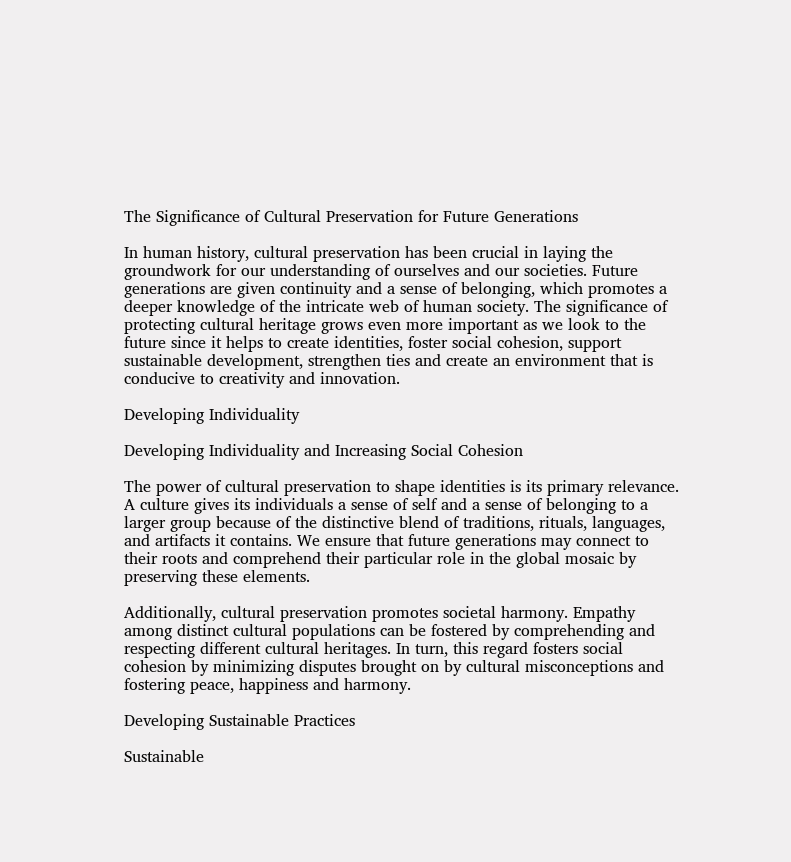The Significance of Cultural Preservation for Future Generations

In human history, cultural preservation has been crucial in laying the groundwork for our understanding of ourselves and our societies. Future generations are given continuity and a sense of belonging, which promotes a deeper knowledge of the intricate web of human society. The significance of protecting cultural heritage grows even more important as we look to the future since it helps to create identities, foster social cohesion, support sustainable development, strengthen ties and create an environment that is conducive to creativity and innovation.

Developing Individuality

Developing Individuality and Increasing Social Cohesion

The power of cultural preservation to shape identities is its primary relevance. A culture gives its individuals a sense of self and a sense of belonging to a larger group because of the distinctive blend of traditions, rituals, languages, and artifacts it contains. We ensure that future generations may connect to their roots and comprehend their particular role in the global mosaic by preserving these elements.

Additionally, cultural preservation promotes societal harmony. Empathy among distinct cultural populations can be fostered by comprehending and respecting different cultural heritages. In turn, this regard fosters social cohesion by minimizing disputes brought on by cultural misconceptions and fostering peace, happiness and harmony.

Developing Sustainable Practices

Sustainable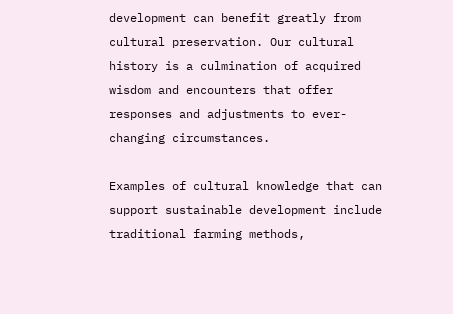development can benefit greatly from cultural preservation. Our cultural history is a culmination of acquired wisdom and encounters that offer responses and adjustments to ever-changing circumstances.

Examples of cultural knowledge that can support sustainable development include traditional farming methods,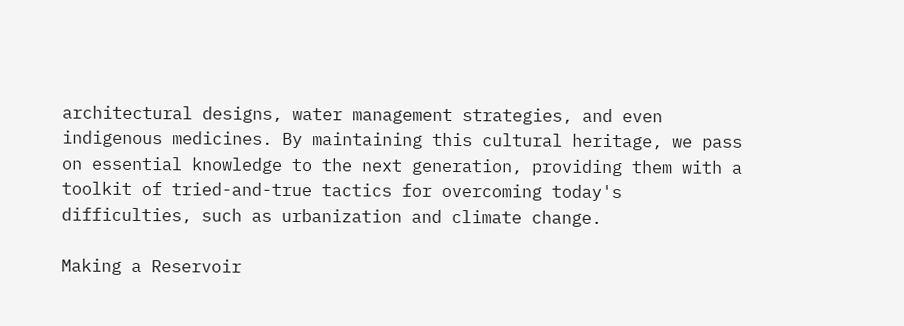architectural designs, water management strategies, and even indigenous medicines. By maintaining this cultural heritage, we pass on essential knowledge to the next generation, providing them with a toolkit of tried-and-true tactics for overcoming today's difficulties, such as urbanization and climate change.

Making a Reservoir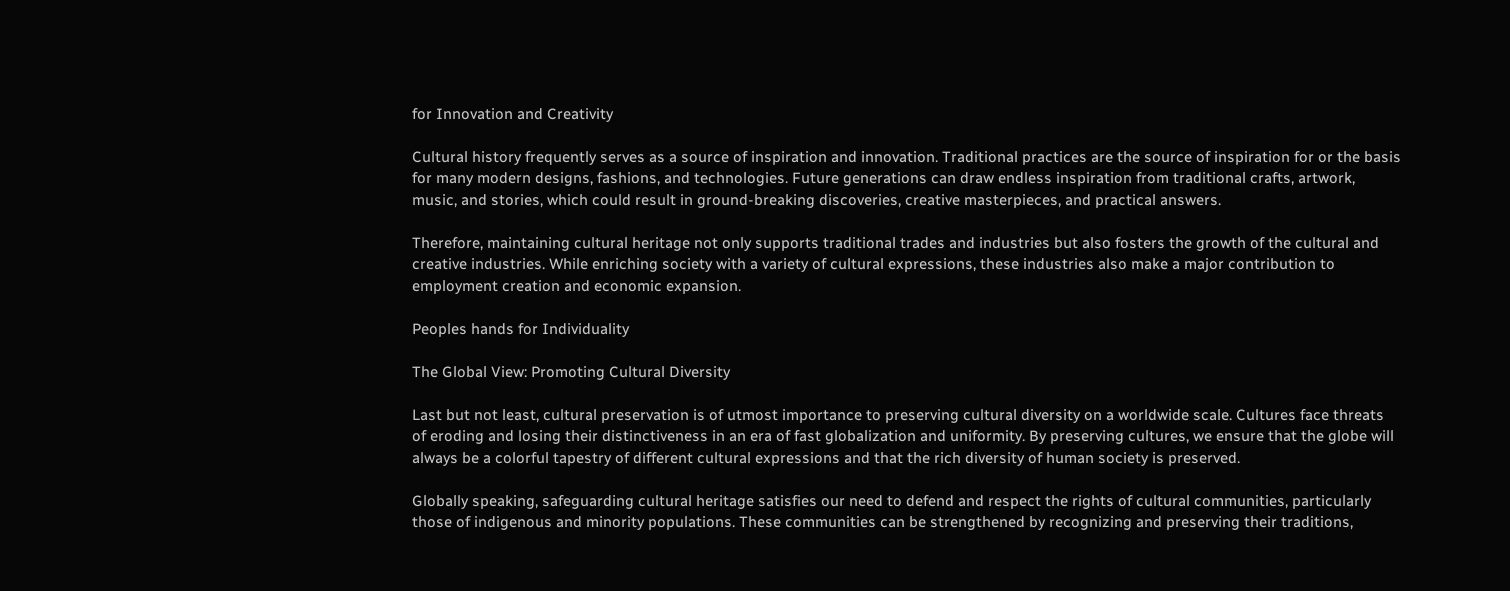for Innovation and Creativity

Cultural history frequently serves as a source of inspiration and innovation. Traditional practices are the source of inspiration for or the basis for many modern designs, fashions, and technologies. Future generations can draw endless inspiration from traditional crafts, artwork, music, and stories, which could result in ground-breaking discoveries, creative masterpieces, and practical answers.

Therefore, maintaining cultural heritage not only supports traditional trades and industries but also fosters the growth of the cultural and creative industries. While enriching society with a variety of cultural expressions, these industries also make a major contribution to employment creation and economic expansion.

Peoples hands for Individuality

The Global View: Promoting Cultural Diversity

Last but not least, cultural preservation is of utmost importance to preserving cultural diversity on a worldwide scale. Cultures face threats of eroding and losing their distinctiveness in an era of fast globalization and uniformity. By preserving cultures, we ensure that the globe will always be a colorful tapestry of different cultural expressions and that the rich diversity of human society is preserved.

Globally speaking, safeguarding cultural heritage satisfies our need to defend and respect the rights of cultural communities, particularly those of indigenous and minority populations. These communities can be strengthened by recognizing and preserving their traditions,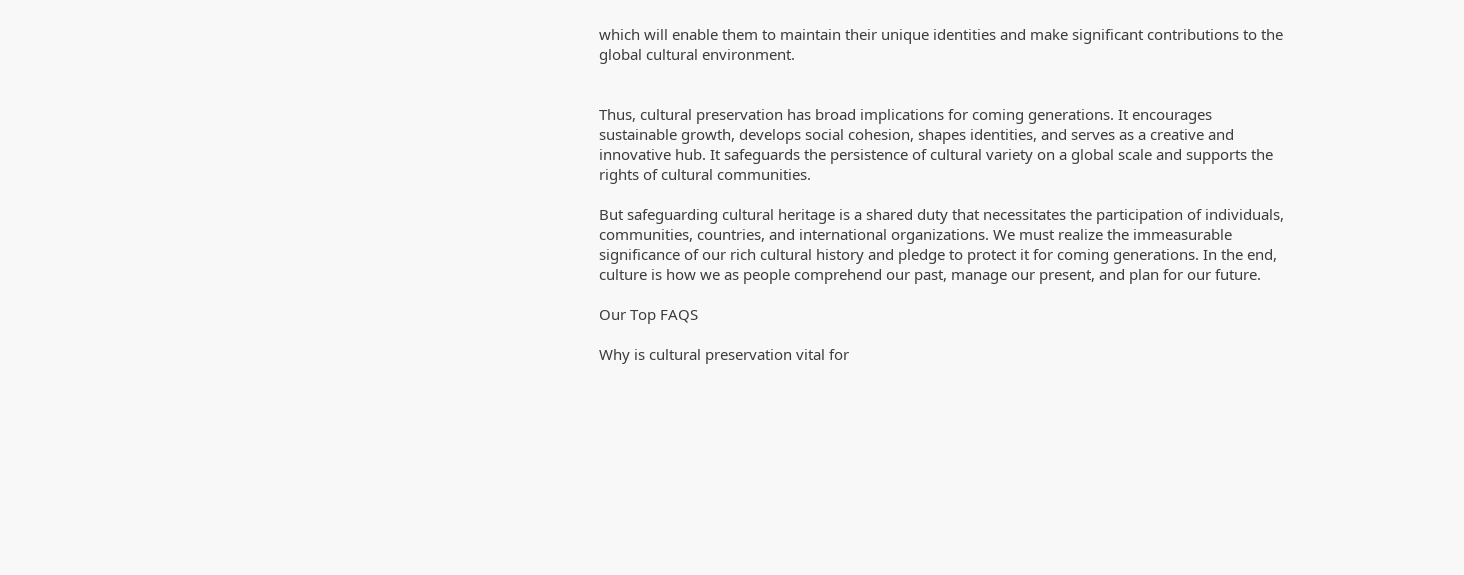which will enable them to maintain their unique identities and make significant contributions to the global cultural environment.


Thus, cultural preservation has broad implications for coming generations. It encourages sustainable growth, develops social cohesion, shapes identities, and serves as a creative and innovative hub. It safeguards the persistence of cultural variety on a global scale and supports the rights of cultural communities.

But safeguarding cultural heritage is a shared duty that necessitates the participation of individuals, communities, countries, and international organizations. We must realize the immeasurable significance of our rich cultural history and pledge to protect it for coming generations. In the end, culture is how we as people comprehend our past, manage our present, and plan for our future.

Our Top FAQS

Why is cultural preservation vital for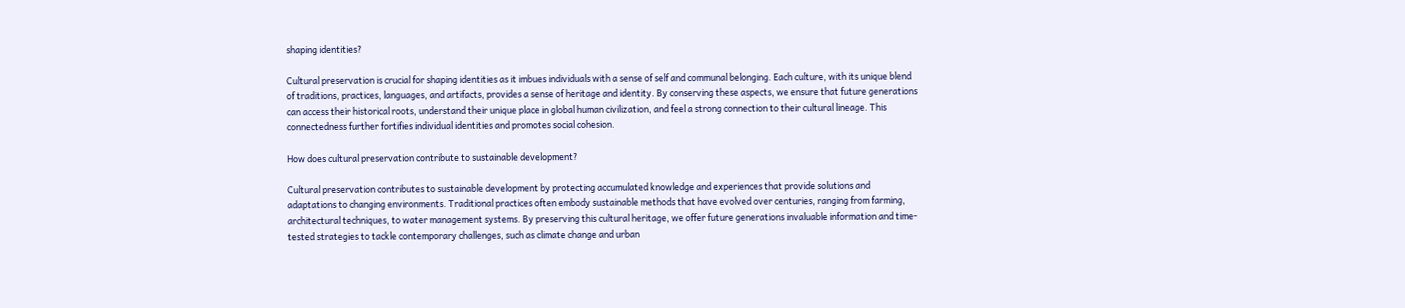shaping identities?

Cultural preservation is crucial for shaping identities as it imbues individuals with a sense of self and communal belonging. Each culture, with its unique blend of traditions, practices, languages, and artifacts, provides a sense of heritage and identity. By conserving these aspects, we ensure that future generations can access their historical roots, understand their unique place in global human civilization, and feel a strong connection to their cultural lineage. This connectedness further fortifies individual identities and promotes social cohesion.

How does cultural preservation contribute to sustainable development?

Cultural preservation contributes to sustainable development by protecting accumulated knowledge and experiences that provide solutions and adaptations to changing environments. Traditional practices often embody sustainable methods that have evolved over centuries, ranging from farming, architectural techniques, to water management systems. By preserving this cultural heritage, we offer future generations invaluable information and time-tested strategies to tackle contemporary challenges, such as climate change and urban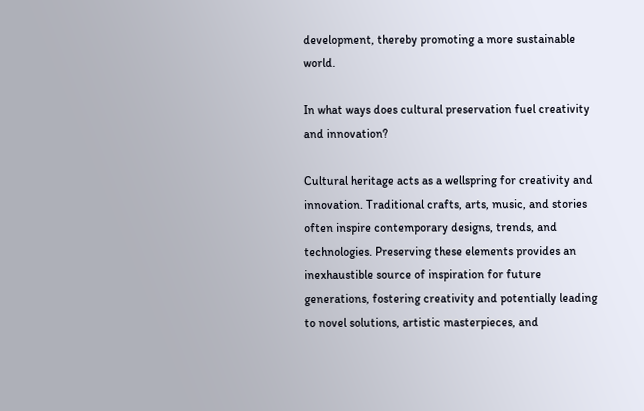development, thereby promoting a more sustainable world.

In what ways does cultural preservation fuel creativity and innovation?

Cultural heritage acts as a wellspring for creativity and innovation. Traditional crafts, arts, music, and stories often inspire contemporary designs, trends, and technologies. Preserving these elements provides an inexhaustible source of inspiration for future generations, fostering creativity and potentially leading to novel solutions, artistic masterpieces, and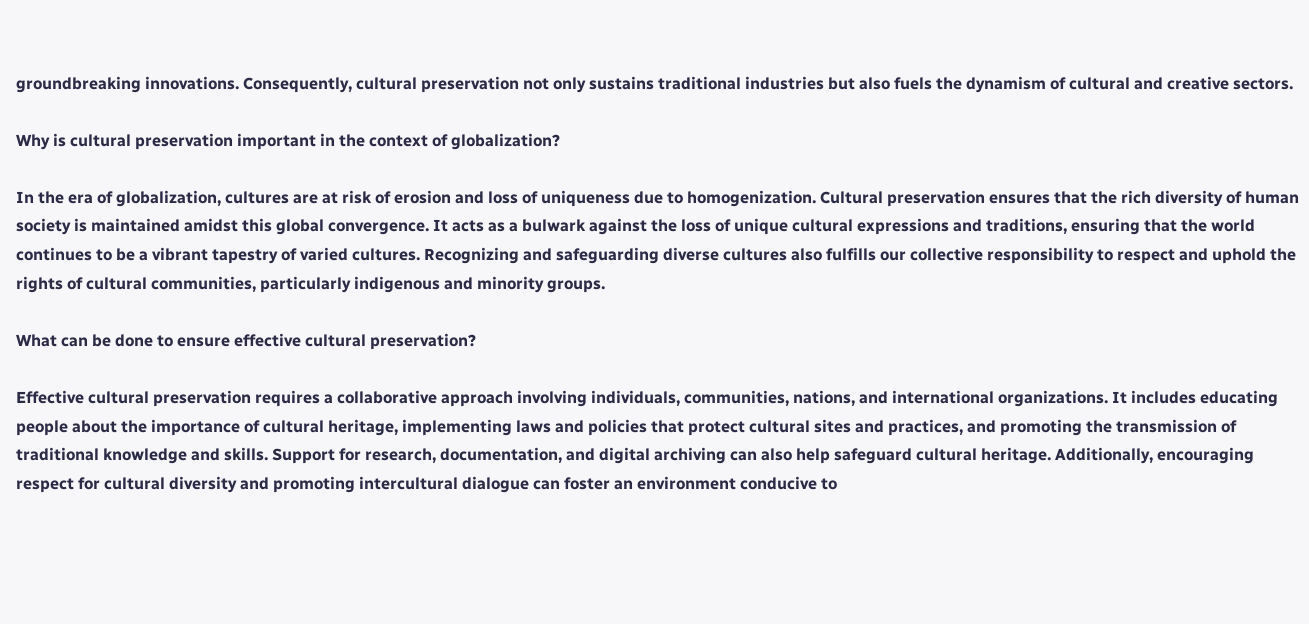groundbreaking innovations. Consequently, cultural preservation not only sustains traditional industries but also fuels the dynamism of cultural and creative sectors.

Why is cultural preservation important in the context of globalization?

In the era of globalization, cultures are at risk of erosion and loss of uniqueness due to homogenization. Cultural preservation ensures that the rich diversity of human society is maintained amidst this global convergence. It acts as a bulwark against the loss of unique cultural expressions and traditions, ensuring that the world continues to be a vibrant tapestry of varied cultures. Recognizing and safeguarding diverse cultures also fulfills our collective responsibility to respect and uphold the rights of cultural communities, particularly indigenous and minority groups.

What can be done to ensure effective cultural preservation?

Effective cultural preservation requires a collaborative approach involving individuals, communities, nations, and international organizations. It includes educating people about the importance of cultural heritage, implementing laws and policies that protect cultural sites and practices, and promoting the transmission of traditional knowledge and skills. Support for research, documentation, and digital archiving can also help safeguard cultural heritage. Additionally, encouraging respect for cultural diversity and promoting intercultural dialogue can foster an environment conducive to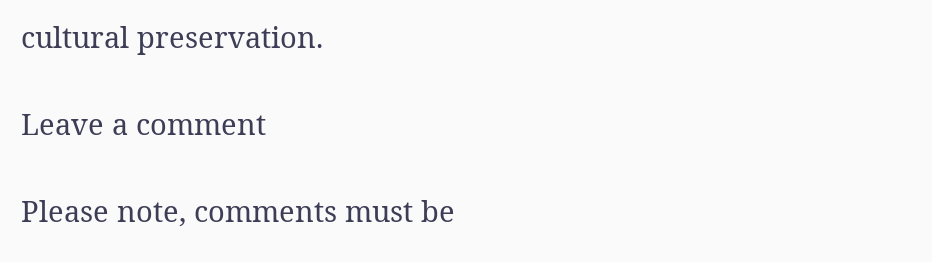cultural preservation.

Leave a comment

Please note, comments must be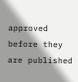approved before they are published